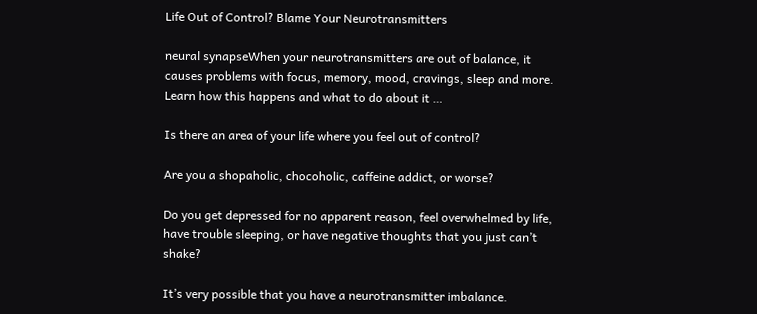Life Out of Control? Blame Your Neurotransmitters

neural synapseWhen your neurotransmitters are out of balance, it causes problems with focus, memory, mood, cravings, sleep and more. Learn how this happens and what to do about it …

Is there an area of your life where you feel out of control?

Are you a shopaholic, chocoholic, caffeine addict, or worse?

Do you get depressed for no apparent reason, feel overwhelmed by life, have trouble sleeping, or have negative thoughts that you just can’t shake?

It’s very possible that you have a neurotransmitter imbalance.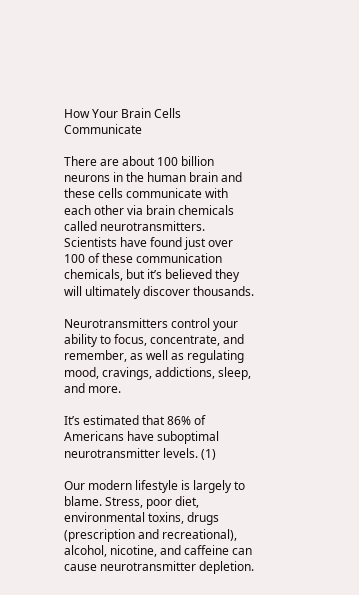How Your Brain Cells Communicate

There are about 100 billion neurons in the human brain and these cells communicate with each other via brain chemicals called neurotransmitters. Scientists have found just over 100 of these communication chemicals, but it’s believed they will ultimately discover thousands.

Neurotransmitters control your ability to focus, concentrate, and remember, as well as regulating mood, cravings, addictions, sleep, and more.

It’s estimated that 86% of Americans have suboptimal neurotransmitter levels. (1)

Our modern lifestyle is largely to blame. Stress, poor diet, environmental toxins, drugs (prescription and recreational), alcohol, nicotine, and caffeine can cause neurotransmitter depletion.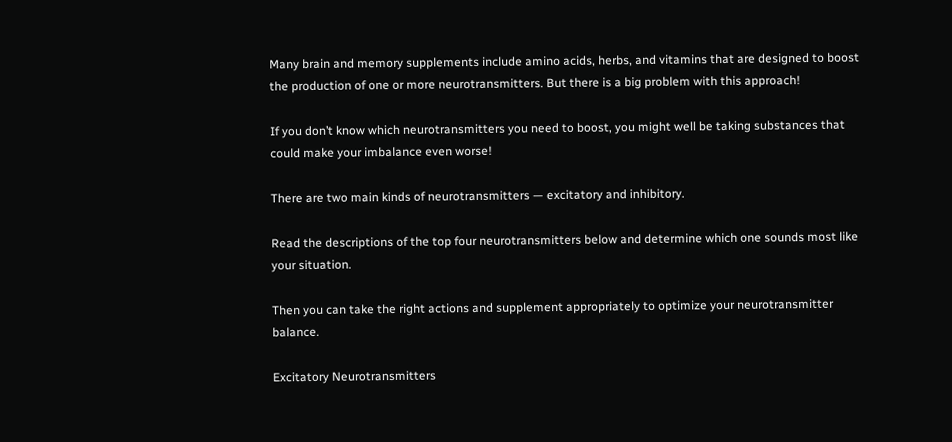Many brain and memory supplements include amino acids, herbs, and vitamins that are designed to boost the production of one or more neurotransmitters. But there is a big problem with this approach!

If you don’t know which neurotransmitters you need to boost, you might well be taking substances that could make your imbalance even worse!

There are two main kinds of neurotransmitters — excitatory and inhibitory.

Read the descriptions of the top four neurotransmitters below and determine which one sounds most like your situation.

Then you can take the right actions and supplement appropriately to optimize your neurotransmitter balance.

Excitatory Neurotransmitters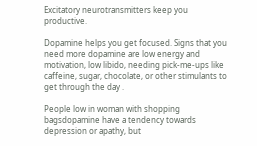Excitatory neurotransmitters keep you productive.

Dopamine helps you get focused. Signs that you need more dopamine are low energy and motivation, low libido, needing pick-me-ups like caffeine, sugar, chocolate, or other stimulants to get through the day .

People low in woman with shopping bagsdopamine have a tendency towards depression or apathy, but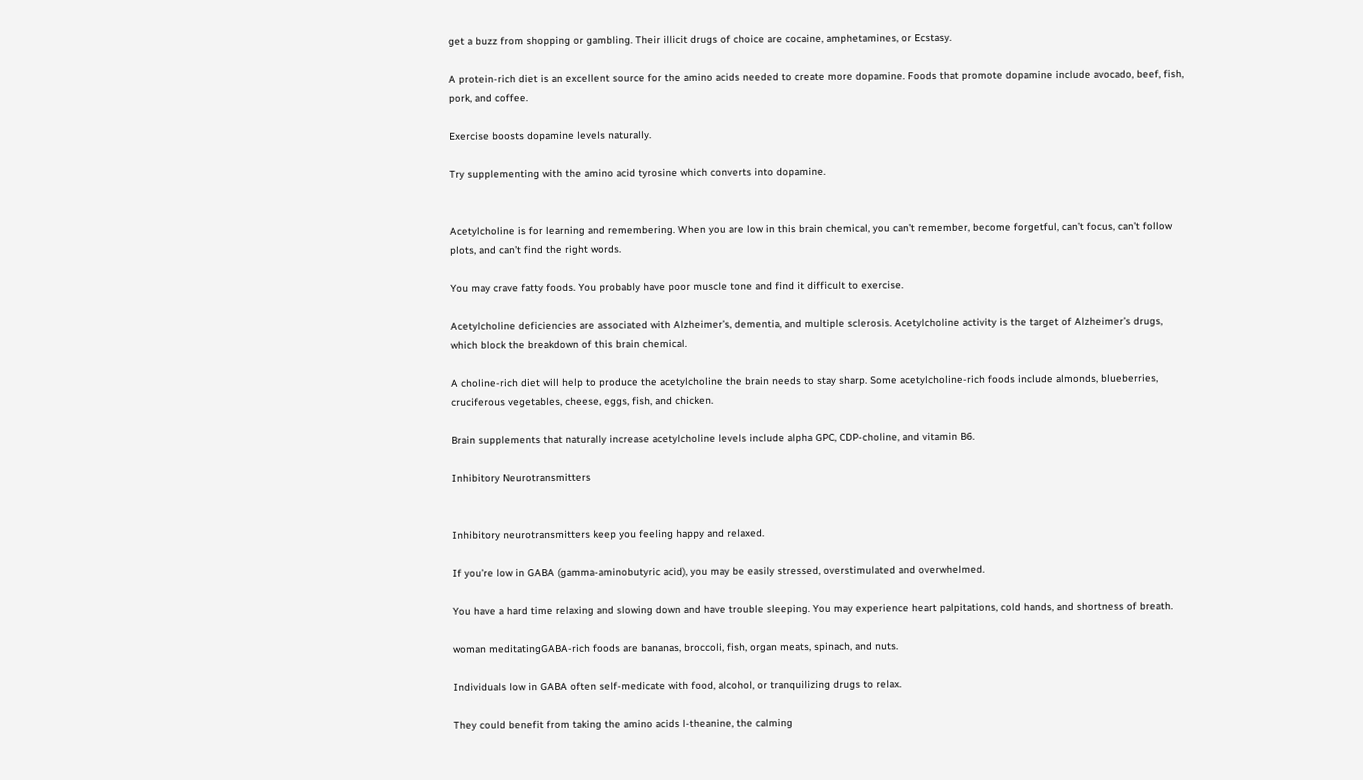get a buzz from shopping or gambling. Their illicit drugs of choice are cocaine, amphetamines, or Ecstasy.

A protein-rich diet is an excellent source for the amino acids needed to create more dopamine. Foods that promote dopamine include avocado, beef, fish, pork, and coffee.

Exercise boosts dopamine levels naturally.

Try supplementing with the amino acid tyrosine which converts into dopamine.


Acetylcholine is for learning and remembering. When you are low in this brain chemical, you can’t remember, become forgetful, can’t focus, can’t follow plots, and can’t find the right words.

You may crave fatty foods. You probably have poor muscle tone and find it difficult to exercise.

Acetylcholine deficiencies are associated with Alzheimer’s, dementia, and multiple sclerosis. Acetylcholine activity is the target of Alzheimer’s drugs, which block the breakdown of this brain chemical.

A choline-rich diet will help to produce the acetylcholine the brain needs to stay sharp. Some acetylcholine-rich foods include almonds, blueberries, cruciferous vegetables, cheese, eggs, fish, and chicken.

Brain supplements that naturally increase acetylcholine levels include alpha GPC, CDP-choline, and vitamin B6.

Inhibitory Neurotransmitters


Inhibitory neurotransmitters keep you feeling happy and relaxed.

If you’re low in GABA (gamma-aminobutyric acid), you may be easily stressed, overstimulated and overwhelmed.

You have a hard time relaxing and slowing down and have trouble sleeping. You may experience heart palpitations, cold hands, and shortness of breath.

woman meditatingGABA-rich foods are bananas, broccoli, fish, organ meats, spinach, and nuts.

Individuals low in GABA often self-medicate with food, alcohol, or tranquilizing drugs to relax.

They could benefit from taking the amino acids l-theanine, the calming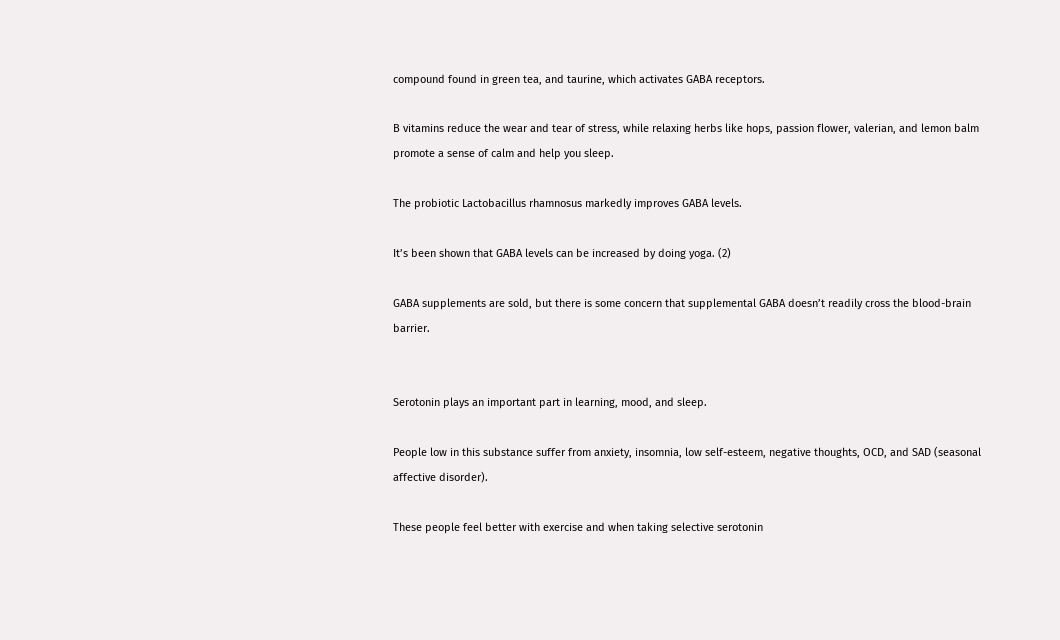compound found in green tea, and taurine, which activates GABA receptors.

B vitamins reduce the wear and tear of stress, while relaxing herbs like hops, passion flower, valerian, and lemon balm promote a sense of calm and help you sleep.

The probiotic Lactobacillus rhamnosus markedly improves GABA levels.

It’s been shown that GABA levels can be increased by doing yoga. (2)

GABA supplements are sold, but there is some concern that supplemental GABA doesn’t readily cross the blood-brain barrier.


Serotonin plays an important part in learning, mood, and sleep.

People low in this substance suffer from anxiety, insomnia, low self-esteem, negative thoughts, OCD, and SAD (seasonal affective disorder).

These people feel better with exercise and when taking selective serotonin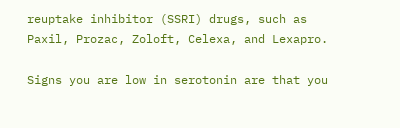reuptake inhibitor (SSRI) drugs, such as Paxil, Prozac, Zoloft, Celexa, and Lexapro.

Signs you are low in serotonin are that you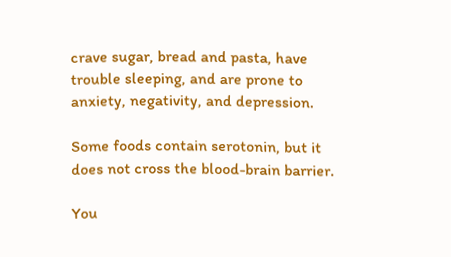crave sugar, bread and pasta, have trouble sleeping, and are prone to anxiety, negativity, and depression.

Some foods contain serotonin, but it does not cross the blood-brain barrier.

You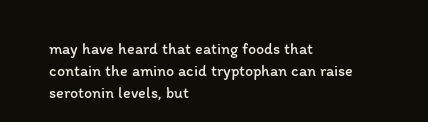may have heard that eating foods that contain the amino acid tryptophan can raise serotonin levels, but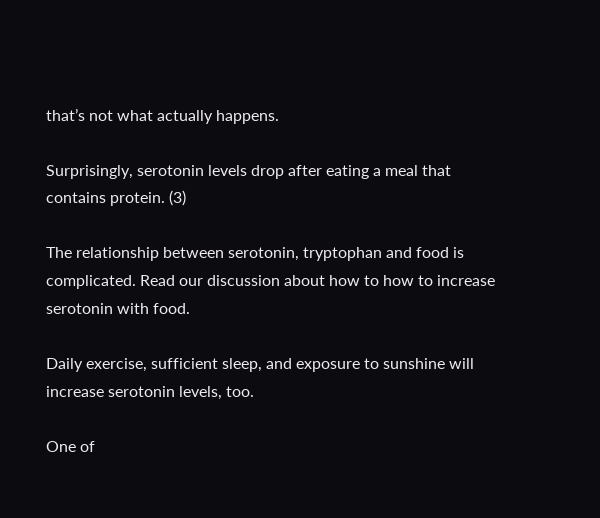that’s not what actually happens.

Surprisingly, serotonin levels drop after eating a meal that contains protein. (3)

The relationship between serotonin, tryptophan and food is complicated. Read our discussion about how to how to increase serotonin with food.

Daily exercise, sufficient sleep, and exposure to sunshine will increase serotonin levels, too.

One of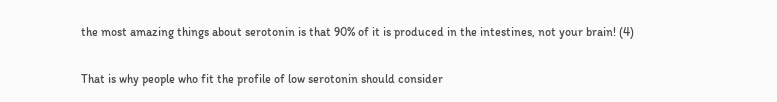the most amazing things about serotonin is that 90% of it is produced in the intestines, not your brain! (4)

That is why people who fit the profile of low serotonin should consider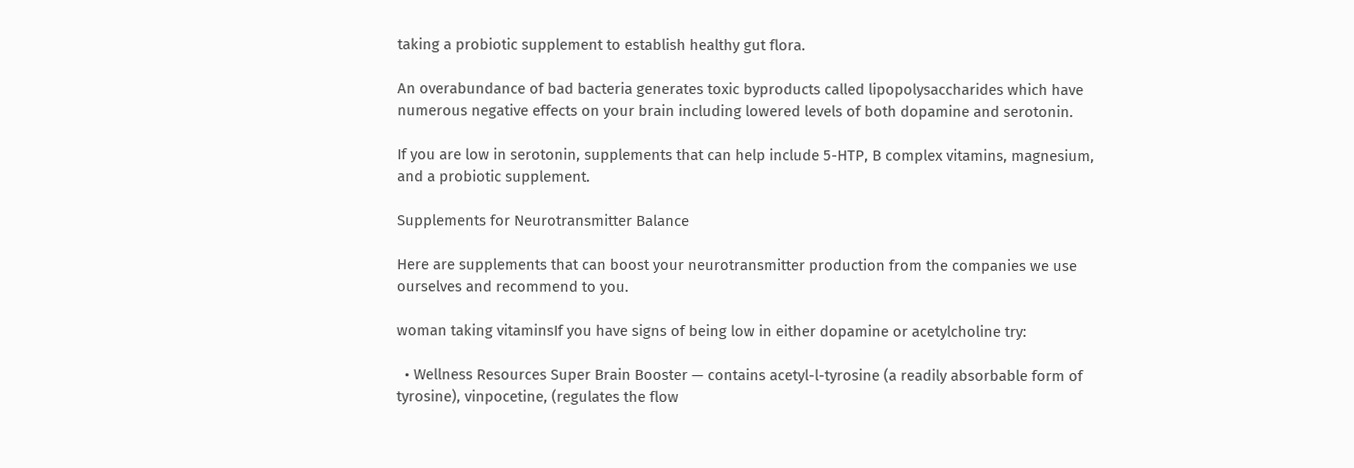taking a probiotic supplement to establish healthy gut flora.

An overabundance of bad bacteria generates toxic byproducts called lipopolysaccharides which have numerous negative effects on your brain including lowered levels of both dopamine and serotonin.

If you are low in serotonin, supplements that can help include 5-HTP, B complex vitamins, magnesium, and a probiotic supplement.

Supplements for Neurotransmitter Balance

Here are supplements that can boost your neurotransmitter production from the companies we use ourselves and recommend to you.

woman taking vitaminsIf you have signs of being low in either dopamine or acetylcholine try:

  • Wellness Resources Super Brain Booster — contains acetyl-l-tyrosine (a readily absorbable form of tyrosine), vinpocetine, (regulates the flow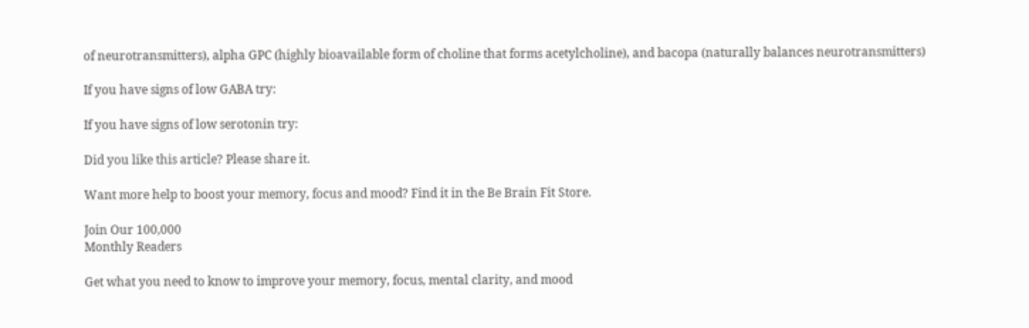of neurotransmitters), alpha GPC (highly bioavailable form of choline that forms acetylcholine), and bacopa (naturally balances neurotransmitters)

If you have signs of low GABA try:

If you have signs of low serotonin try:

Did you like this article? Please share it.

Want more help to boost your memory, focus and mood? Find it in the Be Brain Fit Store.

Join Our 100,000
Monthly Readers

Get what you need to know to improve your memory, focus, mental clarity, and mood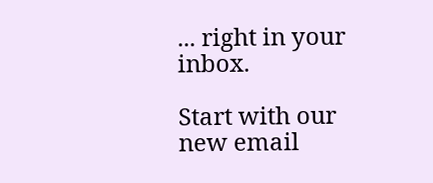... right in your inbox.

Start with our new email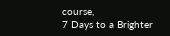course,
7 Days to a Brighter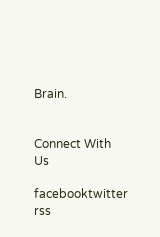Brain.


Connect With Us

facebooktwitter rss